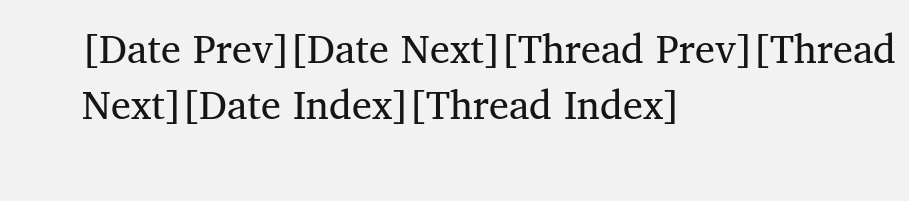[Date Prev][Date Next][Thread Prev][Thread Next][Date Index][Thread Index]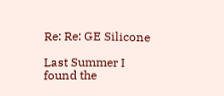Re: Re: GE Silicone

Last Summer I found the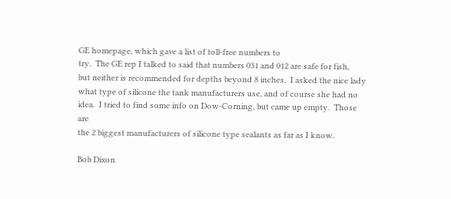GE homepage, which gave a list of toll-free numbers to
try.  The GE rep I talked to said that numbers 031 and 012 are safe for fish,
but neither is recommended for depths beyond 8 inches.  I asked the nice lady
what type of silicone the tank manufacturers use, and of course she had no
idea.  I tried to find some info on Dow-Corning, but came up empty.  Those are
the 2 biggest manufacturers of silicone type sealants as far as I know.

Bob Dixon